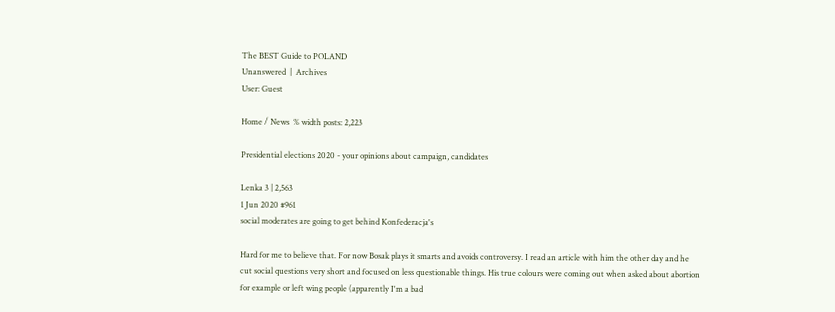The BEST Guide to POLAND
Unanswered  |  Archives
User: Guest

Home / News  % width posts: 2,223

Presidential elections 2020 - your opinions about campaign, candidates

Lenka 3 | 2,563
1 Jun 2020 #961
social moderates are going to get behind Konfederacja's

Hard for me to believe that. For now Bosak plays it smarts and avoids controversy. I read an article with him the other day and he cut social questions very short and focused on less questionable things. His true colours were coming out when asked about abortion for example or left wing people (apparently I'm a bad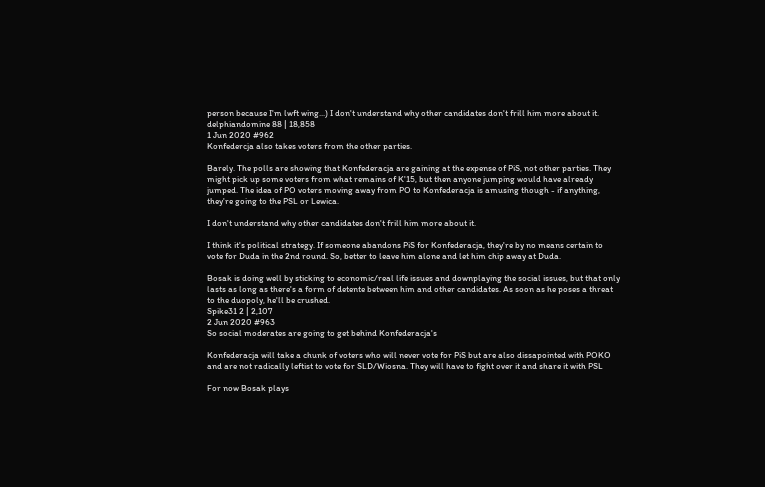person because I'm lwft wing...) I don't understand why other candidates don't frill him more about it.
delphiandomine 88 | 18,858
1 Jun 2020 #962
Konfedercja also takes voters from the other parties.

Barely. The polls are showing that Konfederacja are gaining at the expense of PiS, not other parties. They might pick up some voters from what remains of K'15, but then anyone jumping would have already jumped. The idea of PO voters moving away from PO to Konfederacja is amusing though - if anything, they're going to the PSL or Lewica.

I don't understand why other candidates don't frill him more about it.

I think it's political strategy. If someone abandons PiS for Konfederacja, they're by no means certain to vote for Duda in the 2nd round. So, better to leave him alone and let him chip away at Duda.

Bosak is doing well by sticking to economic/real life issues and downplaying the social issues, but that only lasts as long as there's a form of detente between him and other candidates. As soon as he poses a threat to the duopoly, he'll be crushed.
Spike31 2 | 2,107
2 Jun 2020 #963
So social moderates are going to get behind Konfederacja's

Konfederacja will take a chunk of voters who will never vote for PiS but are also dissapointed with POKO and are not radically leftist to vote for SLD/Wiosna. They will have to fight over it and share it with PSL

For now Bosak plays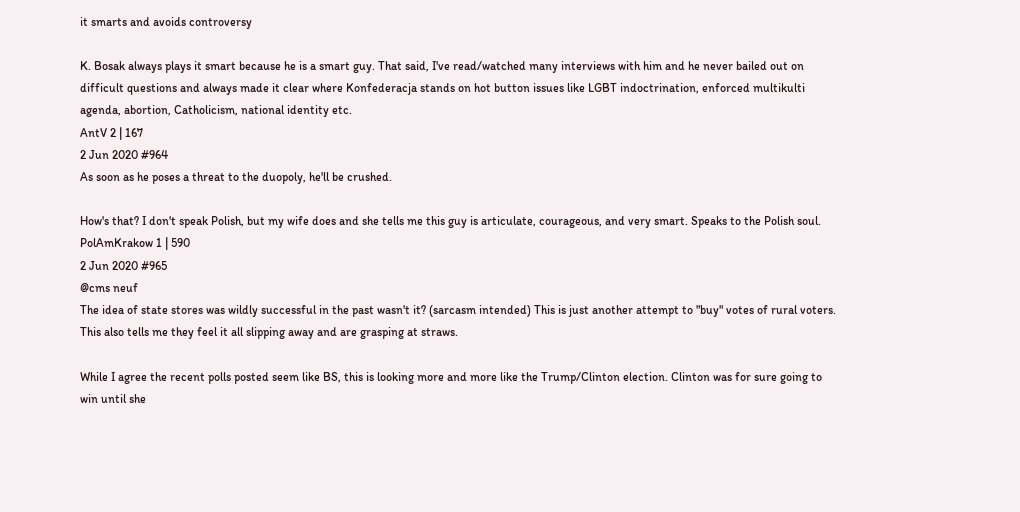it smarts and avoids controversy

K. Bosak always plays it smart because he is a smart guy. That said, I've read/watched many interviews with him and he never bailed out on difficult questions and always made it clear where Konfederacja stands on hot button issues like LGBT indoctrination, enforced multikulti agenda, abortion, Catholicism, national identity etc.
AntV 2 | 167
2 Jun 2020 #964
As soon as he poses a threat to the duopoly, he'll be crushed.

How's that? I don't speak Polish, but my wife does and she tells me this guy is articulate, courageous, and very smart. Speaks to the Polish soul.
PolAmKrakow 1 | 590
2 Jun 2020 #965
@cms neuf
The idea of state stores was wildly successful in the past wasn't it? (sarcasm intended) This is just another attempt to "buy" votes of rural voters. This also tells me they feel it all slipping away and are grasping at straws.

While I agree the recent polls posted seem like BS, this is looking more and more like the Trump/Clinton election. Clinton was for sure going to win until she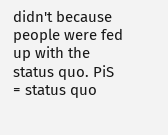didn't because people were fed up with the status quo. PiS = status quo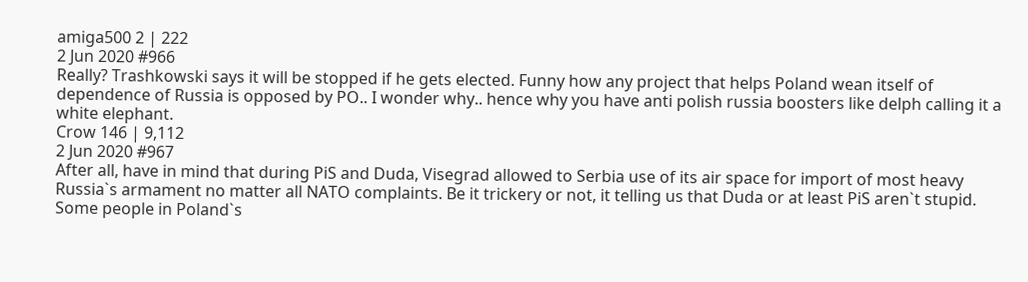amiga500 2 | 222
2 Jun 2020 #966
Really? Trashkowski says it will be stopped if he gets elected. Funny how any project that helps Poland wean itself of dependence of Russia is opposed by PO.. I wonder why.. hence why you have anti polish russia boosters like delph calling it a white elephant.
Crow 146 | 9,112
2 Jun 2020 #967
After all, have in mind that during PiS and Duda, Visegrad allowed to Serbia use of its air space for import of most heavy Russia`s armament no matter all NATO complaints. Be it trickery or not, it telling us that Duda or at least PiS aren`t stupid. Some people in Poland`s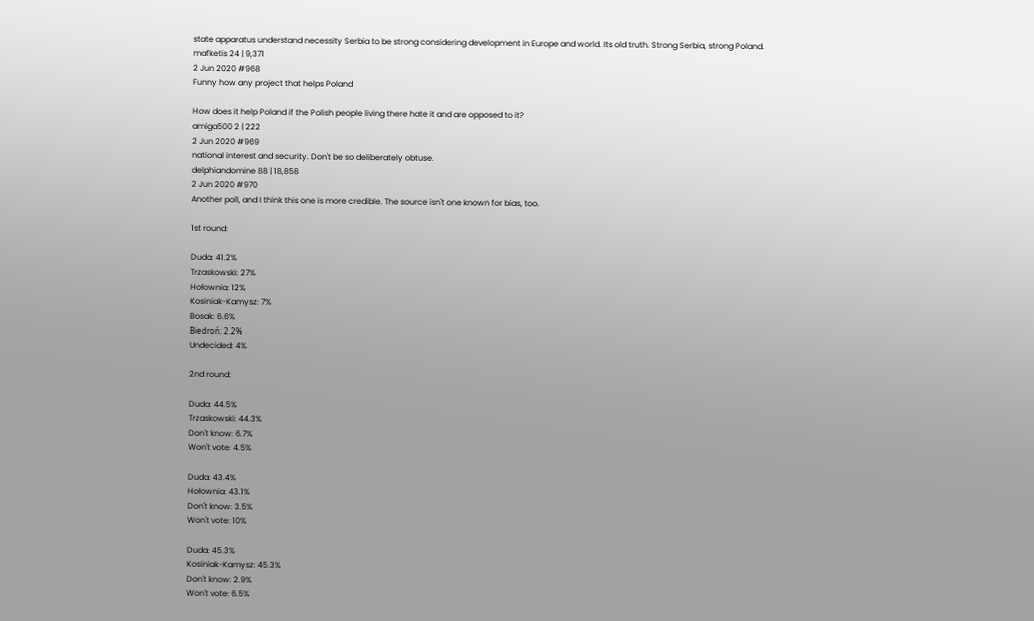state apparatus understand necessity Serbia to be strong considering development in Europe and world. Its old truth. Strong Serbia, strong Poland.
mafketis 24 | 9,371
2 Jun 2020 #968
Funny how any project that helps Poland

How does it help Poland if the Polish people living there hate it and are opposed to it?
amiga500 2 | 222
2 Jun 2020 #969
national interest and security. Don't be so deliberately obtuse.
delphiandomine 88 | 18,858
2 Jun 2020 #970
Another poll, and I think this one is more credible. The source isn't one known for bias, too.

1st round:

Duda: 41.2%
Trzaskowski: 27%
Hołownia: 12%
Kosiniak-Kamysz: 7%
Bosak: 6.6%
Biedroń: 2.2%
Undecided: 4%

2nd round:

Duda: 44.5%
Trzaskowski: 44.3%
Don't know: 6.7%
Won't vote: 4.5%

Duda: 43.4%
Hołownia: 43.1%
Don't know: 3.5%
Won't vote: 10%

Duda: 45.3%
Kosiniak-Kamysz: 45.3%
Don't know: 2.9%
Won't vote: 6.5%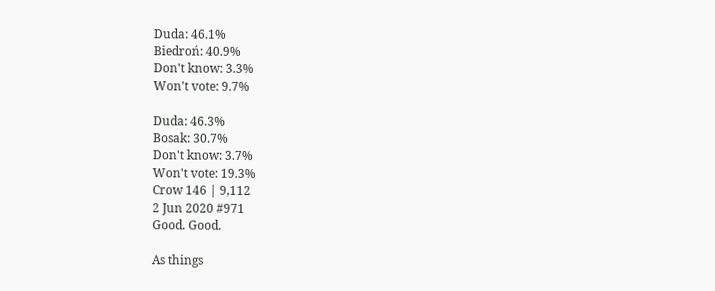Duda: 46.1%
Biedroń: 40.9%
Don't know: 3.3%
Won't vote: 9.7%

Duda: 46.3%
Bosak: 30.7%
Don't know: 3.7%
Won't vote: 19.3%
Crow 146 | 9,112
2 Jun 2020 #971
Good. Good.

As things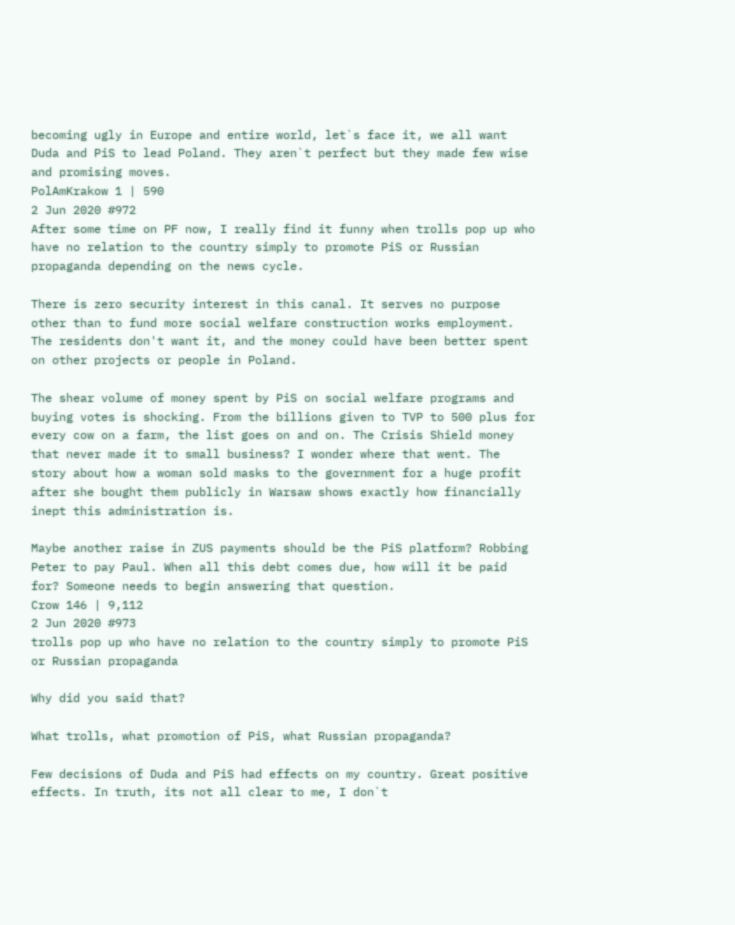becoming ugly in Europe and entire world, let`s face it, we all want Duda and PiS to lead Poland. They aren`t perfect but they made few wise and promising moves.
PolAmKrakow 1 | 590
2 Jun 2020 #972
After some time on PF now, I really find it funny when trolls pop up who have no relation to the country simply to promote PiS or Russian propaganda depending on the news cycle.

There is zero security interest in this canal. It serves no purpose other than to fund more social welfare construction works employment. The residents don't want it, and the money could have been better spent on other projects or people in Poland.

The shear volume of money spent by PiS on social welfare programs and buying votes is shocking. From the billions given to TVP to 500 plus for every cow on a farm, the list goes on and on. The Crisis Shield money that never made it to small business? I wonder where that went. The story about how a woman sold masks to the government for a huge profit after she bought them publicly in Warsaw shows exactly how financially inept this administration is.

Maybe another raise in ZUS payments should be the PiS platform? Robbing Peter to pay Paul. When all this debt comes due, how will it be paid for? Someone needs to begin answering that question.
Crow 146 | 9,112
2 Jun 2020 #973
trolls pop up who have no relation to the country simply to promote PiS or Russian propaganda

Why did you said that?

What trolls, what promotion of PiS, what Russian propaganda?

Few decisions of Duda and PiS had effects on my country. Great positive effects. In truth, its not all clear to me, I don`t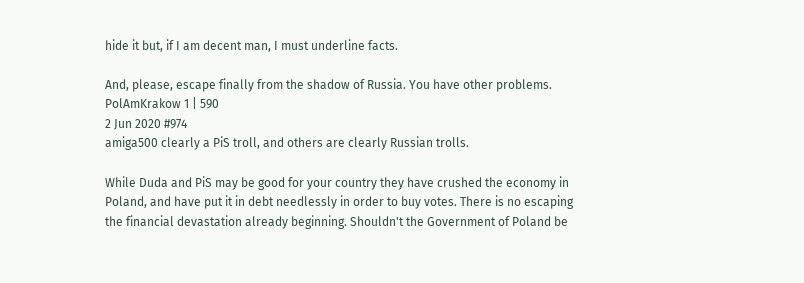hide it but, if I am decent man, I must underline facts.

And, please, escape finally from the shadow of Russia. You have other problems.
PolAmKrakow 1 | 590
2 Jun 2020 #974
amiga500 clearly a PiS troll, and others are clearly Russian trolls.

While Duda and PiS may be good for your country they have crushed the economy in Poland, and have put it in debt needlessly in order to buy votes. There is no escaping the financial devastation already beginning. Shouldn't the Government of Poland be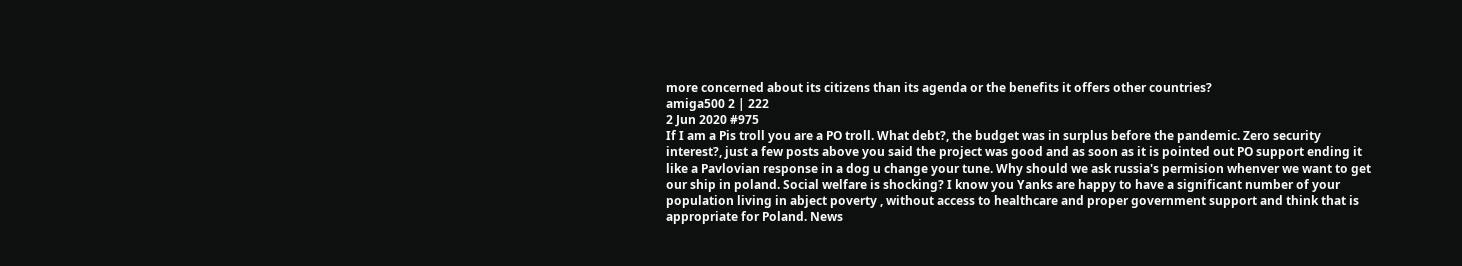more concerned about its citizens than its agenda or the benefits it offers other countries?
amiga500 2 | 222
2 Jun 2020 #975
If I am a Pis troll you are a PO troll. What debt?, the budget was in surplus before the pandemic. Zero security interest?, just a few posts above you said the project was good and as soon as it is pointed out PO support ending it like a Pavlovian response in a dog u change your tune. Why should we ask russia's permision whenver we want to get our ship in poland. Social welfare is shocking? I know you Yanks are happy to have a significant number of your population living in abject poverty , without access to healthcare and proper government support and think that is appropriate for Poland. News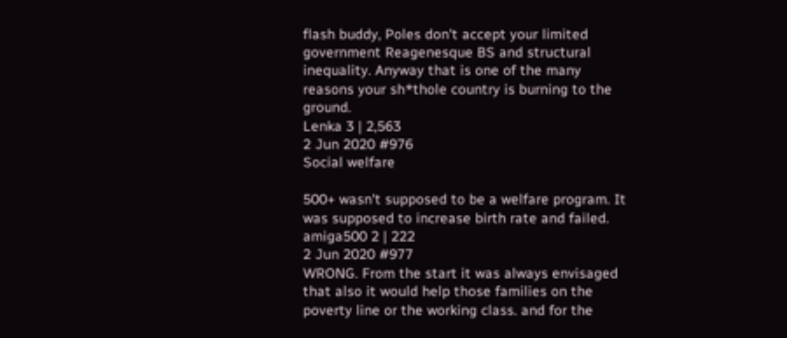flash buddy, Poles don't accept your limited government Reagenesque BS and structural inequality. Anyway that is one of the many reasons your sh*thole country is burning to the ground.
Lenka 3 | 2,563
2 Jun 2020 #976
Social welfare

500+ wasn't supposed to be a welfare program. It was supposed to increase birth rate and failed.
amiga500 2 | 222
2 Jun 2020 #977
WRONG. From the start it was always envisaged that also it would help those families on the poverty line or the working class. and for the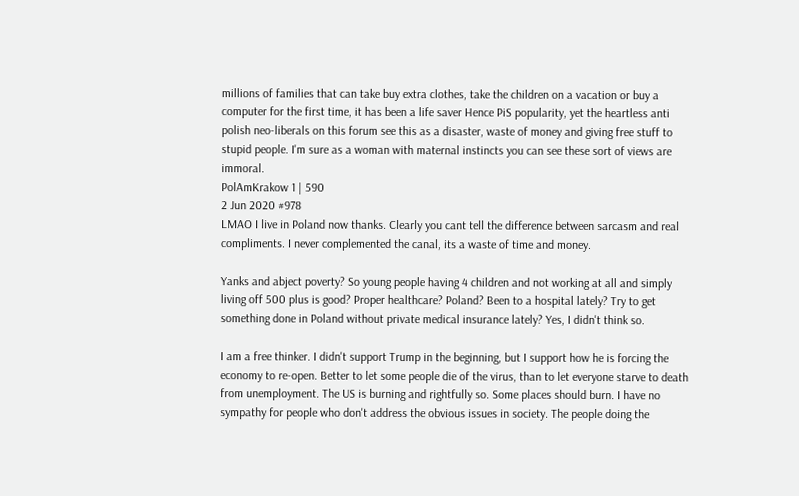millions of families that can take buy extra clothes, take the children on a vacation or buy a computer for the first time, it has been a life saver Hence PiS popularity, yet the heartless anti polish neo-liberals on this forum see this as a disaster, waste of money and giving free stuff to stupid people. I'm sure as a woman with maternal instincts you can see these sort of views are immoral.
PolAmKrakow 1 | 590
2 Jun 2020 #978
LMAO I live in Poland now thanks. Clearly you cant tell the difference between sarcasm and real compliments. I never complemented the canal, its a waste of time and money.

Yanks and abject poverty? So young people having 4 children and not working at all and simply living off 500 plus is good? Proper healthcare? Poland? Been to a hospital lately? Try to get something done in Poland without private medical insurance lately? Yes, I didn't think so.

I am a free thinker. I didn't support Trump in the beginning, but I support how he is forcing the economy to re-open. Better to let some people die of the virus, than to let everyone starve to death from unemployment. The US is burning and rightfully so. Some places should burn. I have no sympathy for people who don't address the obvious issues in society. The people doing the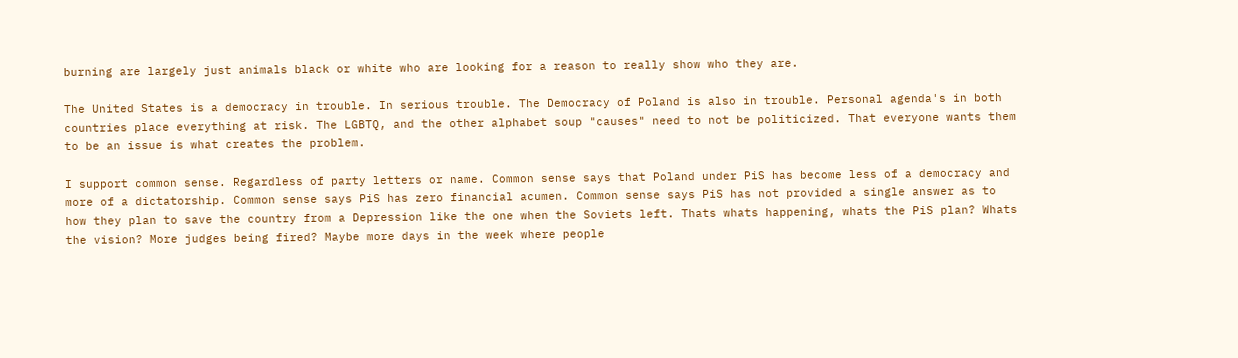burning are largely just animals black or white who are looking for a reason to really show who they are.

The United States is a democracy in trouble. In serious trouble. The Democracy of Poland is also in trouble. Personal agenda's in both countries place everything at risk. The LGBTQ, and the other alphabet soup "causes" need to not be politicized. That everyone wants them to be an issue is what creates the problem.

I support common sense. Regardless of party letters or name. Common sense says that Poland under PiS has become less of a democracy and more of a dictatorship. Common sense says PiS has zero financial acumen. Common sense says PiS has not provided a single answer as to how they plan to save the country from a Depression like the one when the Soviets left. Thats whats happening, whats the PiS plan? Whats the vision? More judges being fired? Maybe more days in the week where people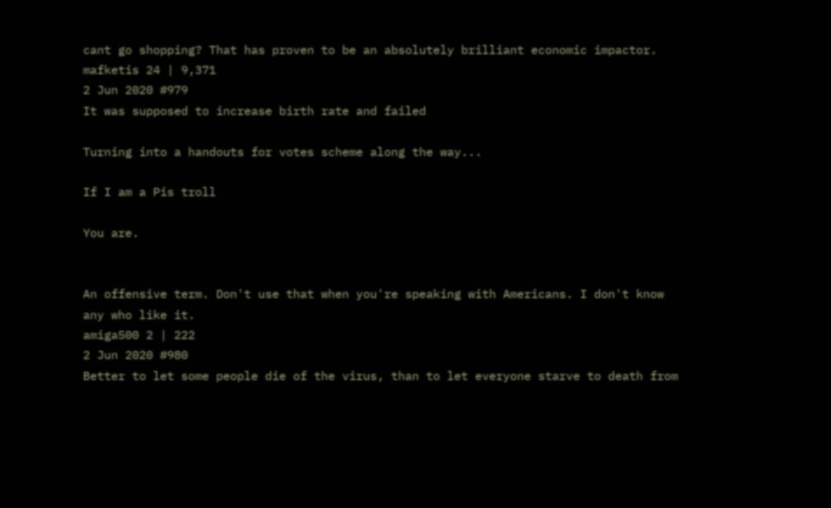cant go shopping? That has proven to be an absolutely brilliant economic impactor.
mafketis 24 | 9,371
2 Jun 2020 #979
It was supposed to increase birth rate and failed

Turning into a handouts for votes scheme along the way...

If I am a Pis troll

You are.


An offensive term. Don't use that when you're speaking with Americans. I don't know any who like it.
amiga500 2 | 222
2 Jun 2020 #980
Better to let some people die of the virus, than to let everyone starve to death from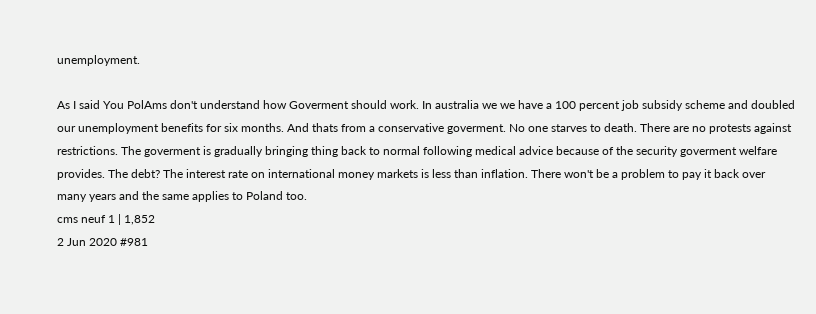unemployment.

As I said You PolAms don't understand how Goverment should work. In australia we we have a 100 percent job subsidy scheme and doubled our unemployment benefits for six months. And thats from a conservative goverment. No one starves to death. There are no protests against restrictions. The goverment is gradually bringing thing back to normal following medical advice because of the security goverment welfare provides. The debt? The interest rate on international money markets is less than inflation. There won't be a problem to pay it back over many years and the same applies to Poland too.
cms neuf 1 | 1,852
2 Jun 2020 #981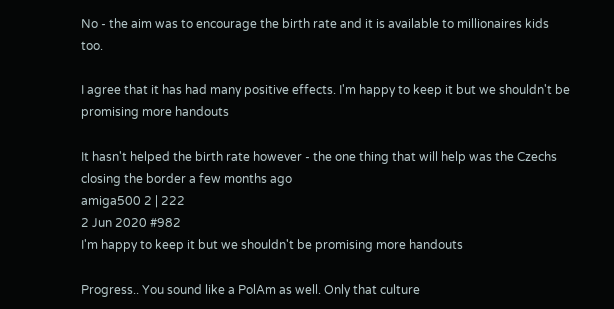No - the aim was to encourage the birth rate and it is available to millionaires kids too.

I agree that it has had many positive effects. I'm happy to keep it but we shouldn't be promising more handouts

It hasn't helped the birth rate however - the one thing that will help was the Czechs closing the border a few months ago
amiga500 2 | 222
2 Jun 2020 #982
I'm happy to keep it but we shouldn't be promising more handouts

Progress.. You sound like a PolAm as well. Only that culture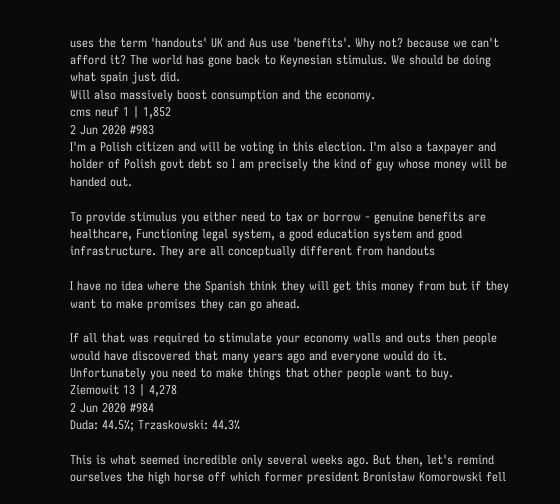uses the term 'handouts' UK and Aus use 'benefits'. Why not? because we can't afford it? The world has gone back to Keynesian stimulus. We should be doing what spain just did.
Will also massively boost consumption and the economy.
cms neuf 1 | 1,852
2 Jun 2020 #983
I'm a Polish citizen and will be voting in this election. I'm also a taxpayer and holder of Polish govt debt so I am precisely the kind of guy whose money will be handed out.

To provide stimulus you either need to tax or borrow - genuine benefits are healthcare, Functioning legal system, a good education system and good infrastructure. They are all conceptually different from handouts

I have no idea where the Spanish think they will get this money from but if they want to make promises they can go ahead.

If all that was required to stimulate your economy walls and outs then people would have discovered that many years ago and everyone would do it. Unfortunately you need to make things that other people want to buy.
Ziemowit 13 | 4,278
2 Jun 2020 #984
Duda: 44.5%; Trzaskowski: 44.3%

This is what seemed incredible only several weeks ago. But then, let's remind ourselves the high horse off which former president Bronisław Komorowski fell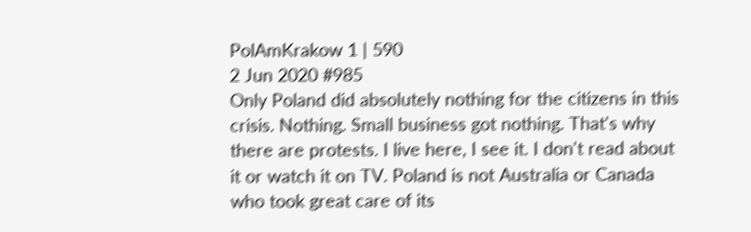PolAmKrakow 1 | 590
2 Jun 2020 #985
Only Poland did absolutely nothing for the citizens in this crisis. Nothing. Small business got nothing. That's why there are protests. I live here, I see it. I don't read about it or watch it on TV. Poland is not Australia or Canada who took great care of its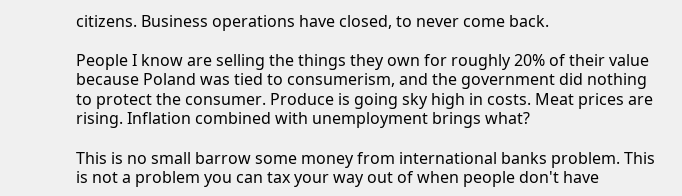citizens. Business operations have closed, to never come back.

People I know are selling the things they own for roughly 20% of their value because Poland was tied to consumerism, and the government did nothing to protect the consumer. Produce is going sky high in costs. Meat prices are rising. Inflation combined with unemployment brings what?

This is no small barrow some money from international banks problem. This is not a problem you can tax your way out of when people don't have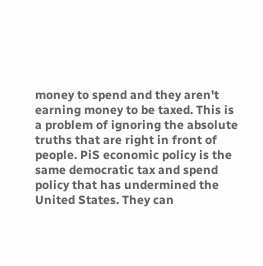money to spend and they aren't earning money to be taxed. This is a problem of ignoring the absolute truths that are right in front of people. PiS economic policy is the same democratic tax and spend policy that has undermined the United States. They can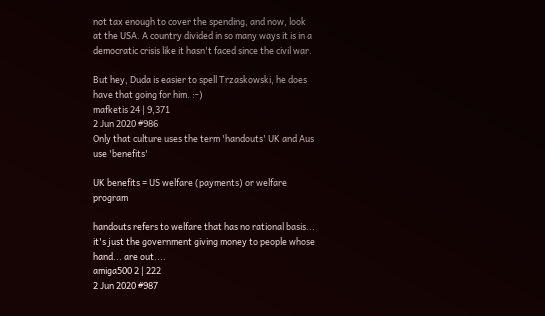not tax enough to cover the spending, and now, look at the USA. A country divided in so many ways it is in a democratic crisis like it hasn't faced since the civil war.

But hey, Duda is easier to spell Trzaskowski, he does have that going for him. :-)
mafketis 24 | 9,371
2 Jun 2020 #986
Only that culture uses the term 'handouts' UK and Aus use 'benefits'

UK benefits = US welfare (payments) or welfare program

handouts refers to welfare that has no rational basis... it's just the government giving money to people whose hand... are out....
amiga500 2 | 222
2 Jun 2020 #987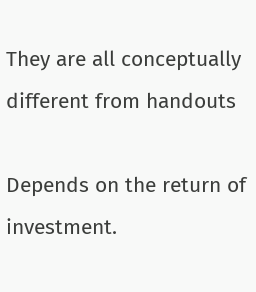They are all conceptually different from handouts

Depends on the return of investment.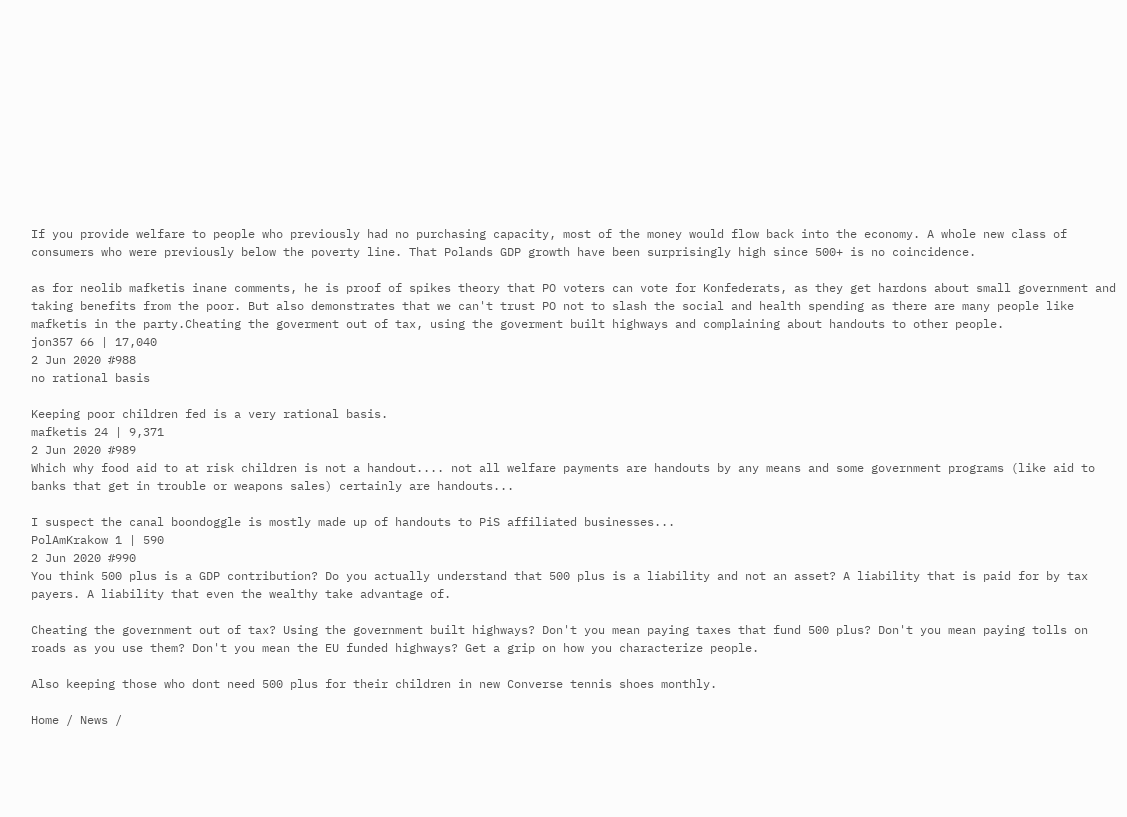If you provide welfare to people who previously had no purchasing capacity, most of the money would flow back into the economy. A whole new class of consumers who were previously below the poverty line. That Polands GDP growth have been surprisingly high since 500+ is no coincidence.

as for neolib mafketis inane comments, he is proof of spikes theory that PO voters can vote for Konfederats, as they get hardons about small government and taking benefits from the poor. But also demonstrates that we can't trust PO not to slash the social and health spending as there are many people like mafketis in the party.Cheating the goverment out of tax, using the goverment built highways and complaining about handouts to other people.
jon357 66 | 17,040
2 Jun 2020 #988
no rational basis

Keeping poor children fed is a very rational basis.
mafketis 24 | 9,371
2 Jun 2020 #989
Which why food aid to at risk children is not a handout.... not all welfare payments are handouts by any means and some government programs (like aid to banks that get in trouble or weapons sales) certainly are handouts...

I suspect the canal boondoggle is mostly made up of handouts to PiS affiliated businesses...
PolAmKrakow 1 | 590
2 Jun 2020 #990
You think 500 plus is a GDP contribution? Do you actually understand that 500 plus is a liability and not an asset? A liability that is paid for by tax payers. A liability that even the wealthy take advantage of.

Cheating the government out of tax? Using the government built highways? Don't you mean paying taxes that fund 500 plus? Don't you mean paying tolls on roads as you use them? Don't you mean the EU funded highways? Get a grip on how you characterize people.

Also keeping those who dont need 500 plus for their children in new Converse tennis shoes monthly.

Home / News /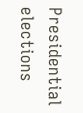Presidential elections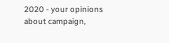2020 - your opinions about campaign,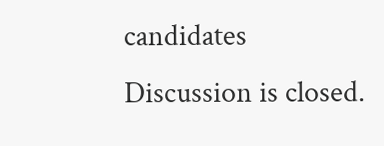candidates
Discussion is closed.